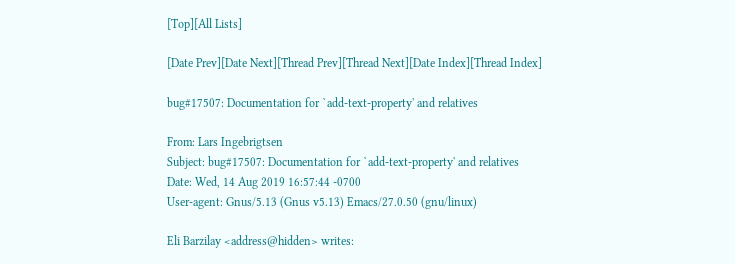[Top][All Lists]

[Date Prev][Date Next][Thread Prev][Thread Next][Date Index][Thread Index]

bug#17507: Documentation for `add-text-property' and relatives

From: Lars Ingebrigtsen
Subject: bug#17507: Documentation for `add-text-property' and relatives
Date: Wed, 14 Aug 2019 16:57:44 -0700
User-agent: Gnus/5.13 (Gnus v5.13) Emacs/27.0.50 (gnu/linux)

Eli Barzilay <address@hidden> writes: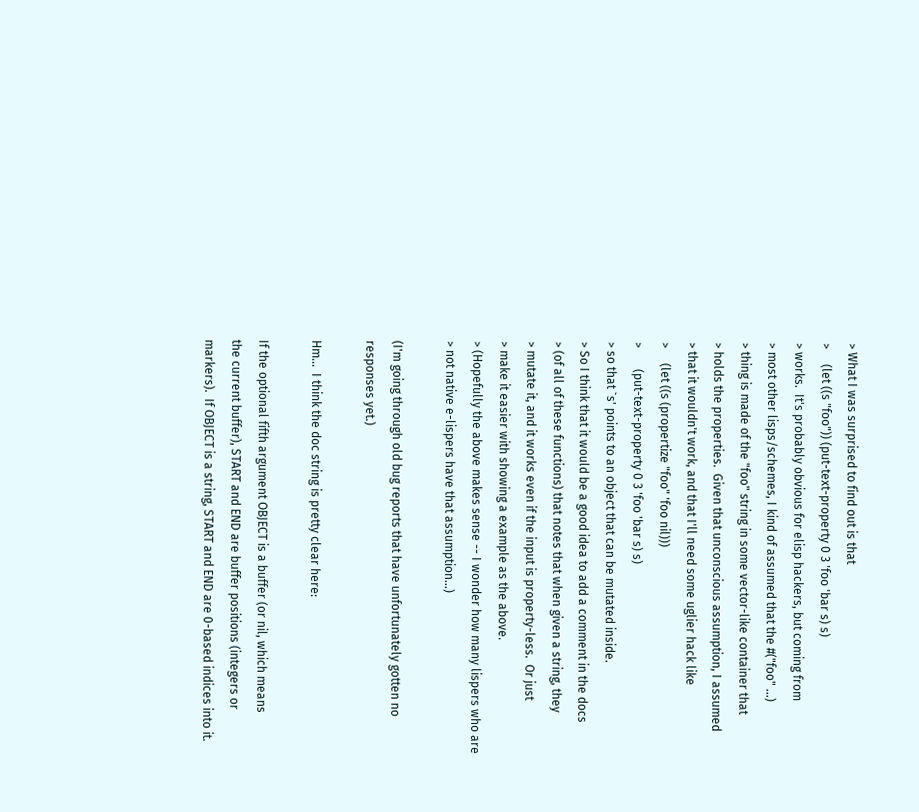> What I was surprised to find out is that
>     (let ((s "foo")) (put-text-property 0 3 'foo 'bar s) s)
> works.  It's probably obvious for elisp hackers, but coming from
> most other lisps/schemes, I kind of assumed that the #("foo" ...)
> thing is made of the "foo" string in some vector-like container that
> holds the properties.  Given that unconscious assumption, I assumed
> that it wouldn't work, and that I'll need some uglier hack like
>     (let ((s (propertize "foo" 'foo nil)))
>       (put-text-property 0 3 'foo 'bar s) s)
> so that `s' points to an object that can be mutated inside.
> So I think that it would be a good idea to add a comment in the docs
> (of all of these functions) that notes that when given a string, they
> mutate it, and it works even if the input is property-less.  Or just
> make it easier with showing a example as the above.
> (Hopefully the above makes sense -- I wonder how many lispers who are
> not native e-lispers have that assumption...)

(I'm going through old bug reports that have unfortunately gotten no
responses yet.)

Hm...  I think the doc string is pretty clear here:

If the optional fifth argument OBJECT is a buffer (or nil, which means
the current buffer), START and END are buffer positions (integers or
markers).  If OBJECT is a string, START and END are 0-based indices into it.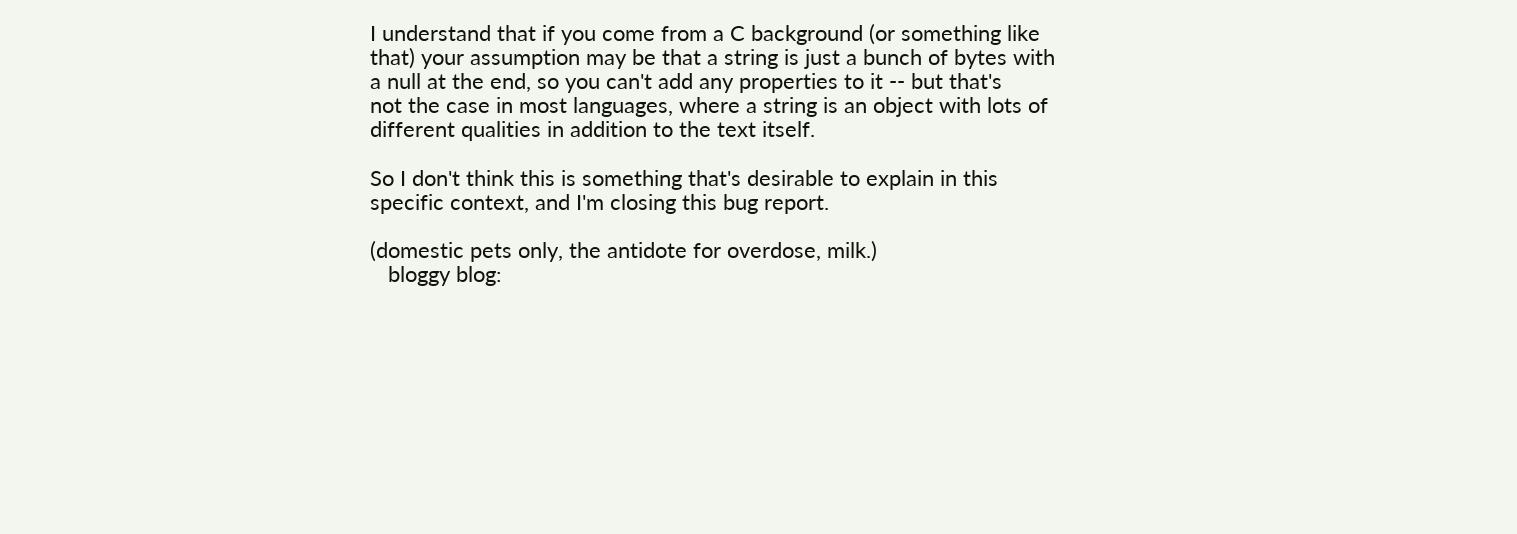I understand that if you come from a C background (or something like
that) your assumption may be that a string is just a bunch of bytes with
a null at the end, so you can't add any properties to it -- but that's
not the case in most languages, where a string is an object with lots of
different qualities in addition to the text itself.

So I don't think this is something that's desirable to explain in this
specific context, and I'm closing this bug report.

(domestic pets only, the antidote for overdose, milk.)
   bloggy blog: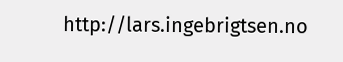http://lars.ingebrigtsen.no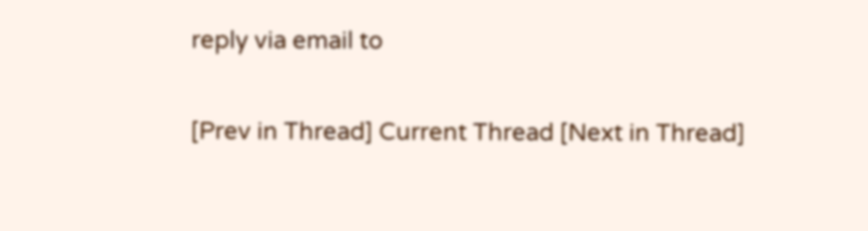reply via email to

[Prev in Thread] Current Thread [Next in Thread]